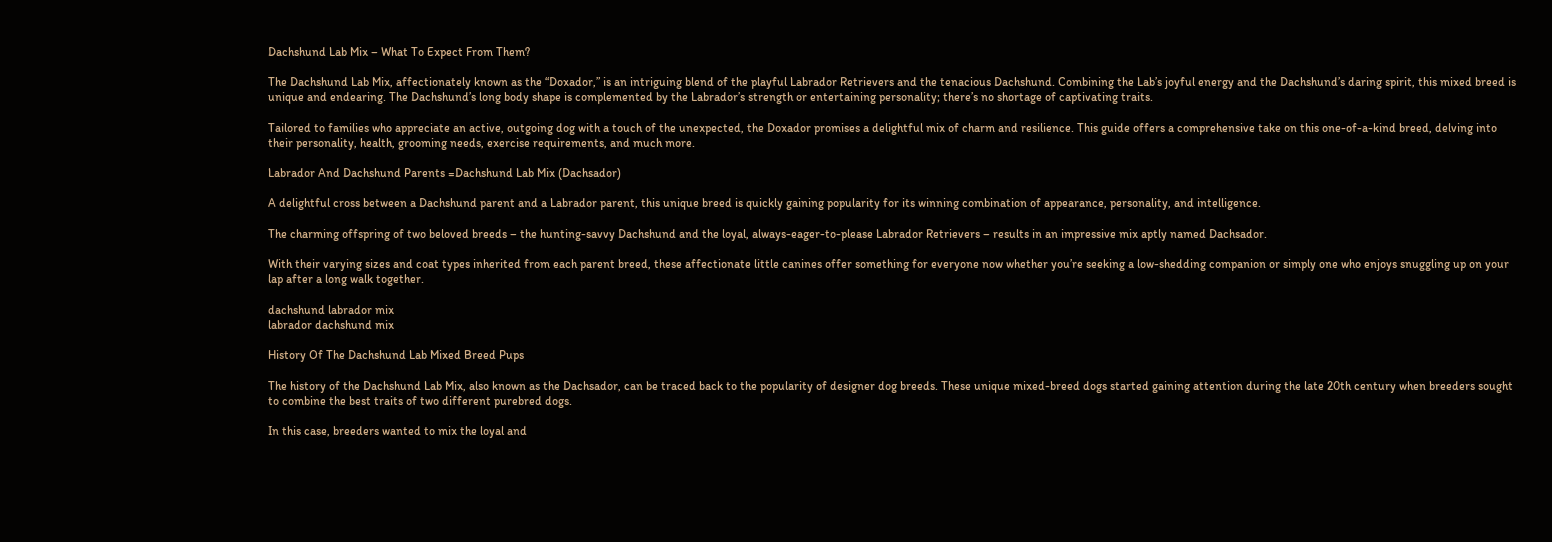Dachshund Lab Mix – What To Expect From Them?

The Dachshund Lab Mix, affectionately known as the “Doxador,” is an intriguing blend of the playful Labrador Retrievers and the tenacious Dachshund. Combining the Lab’s joyful energy and the Dachshund’s daring spirit, this mixed breed is unique and endearing. The Dachshund’s long body shape is complemented by the Labrador’s strength or entertaining personality; there’s no shortage of captivating traits.

Tailored to families who appreciate an active, outgoing dog with a touch of the unexpected, the Doxador promises a delightful mix of charm and resilience. This guide offers a comprehensive take on this one-of-a-kind breed, delving into their personality, health, grooming needs, exercise requirements, and much more.

Labrador And Dachshund Parents =Dachshund Lab Mix (Dachsador)

A delightful cross between a Dachshund parent and a Labrador parent, this unique breed is quickly gaining popularity for its winning combination of appearance, personality, and intelligence.

The charming offspring of two beloved breeds – the hunting-savvy Dachshund and the loyal, always-eager-to-please Labrador Retrievers – results in an impressive mix aptly named Dachsador.

With their varying sizes and coat types inherited from each parent breed, these affectionate little canines offer something for everyone now whether you’re seeking a low-shedding companion or simply one who enjoys snuggling up on your lap after a long walk together.

dachshund labrador mix
labrador dachshund mix

History Of The Dachshund Lab Mixed Breed Pups

The history of the Dachshund Lab Mix, also known as the Dachsador, can be traced back to the popularity of designer dog breeds. These unique mixed-breed dogs started gaining attention during the late 20th century when breeders sought to combine the best traits of two different purebred dogs.

In this case, breeders wanted to mix the loyal and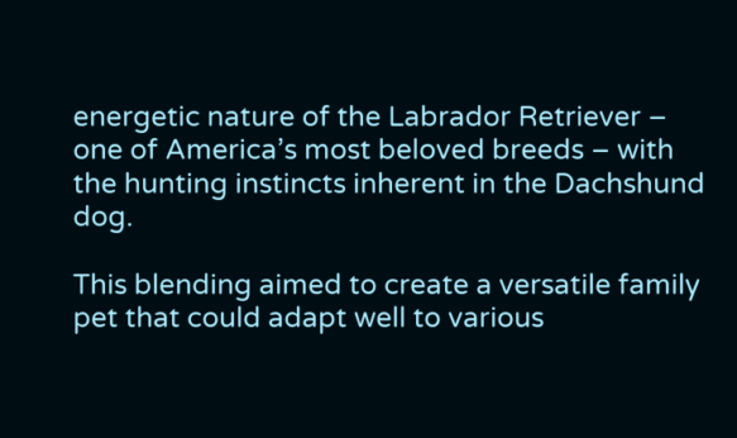energetic nature of the Labrador Retriever – one of America’s most beloved breeds – with the hunting instincts inherent in the Dachshund dog.

This blending aimed to create a versatile family pet that could adapt well to various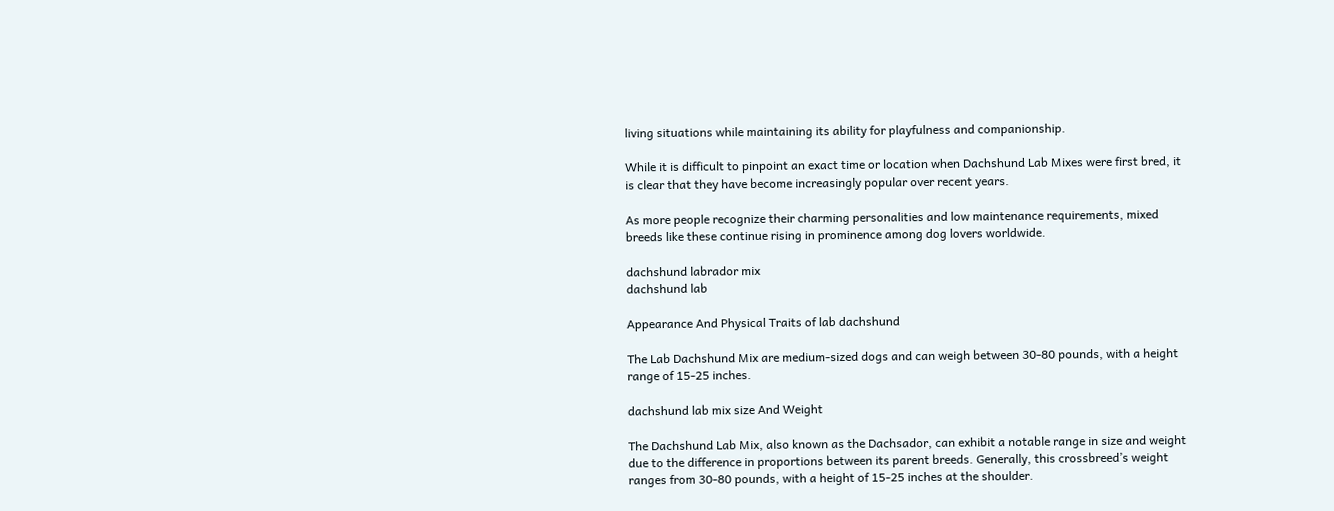living situations while maintaining its ability for playfulness and companionship.

While it is difficult to pinpoint an exact time or location when Dachshund Lab Mixes were first bred, it is clear that they have become increasingly popular over recent years.

As more people recognize their charming personalities and low maintenance requirements, mixed breeds like these continue rising in prominence among dog lovers worldwide.

dachshund labrador mix
dachshund lab

Appearance And Physical Traits of lab dachshund

The Lab Dachshund Mix are medium-sized dogs and can weigh between 30-80 pounds, with a height range of 15-25 inches.

dachshund lab mix size And Weight

The Dachshund Lab Mix, also known as the Dachsador, can exhibit a notable range in size and weight due to the difference in proportions between its parent breeds. Generally, this crossbreed’s weight ranges from 30-80 pounds, with a height of 15-25 inches at the shoulder.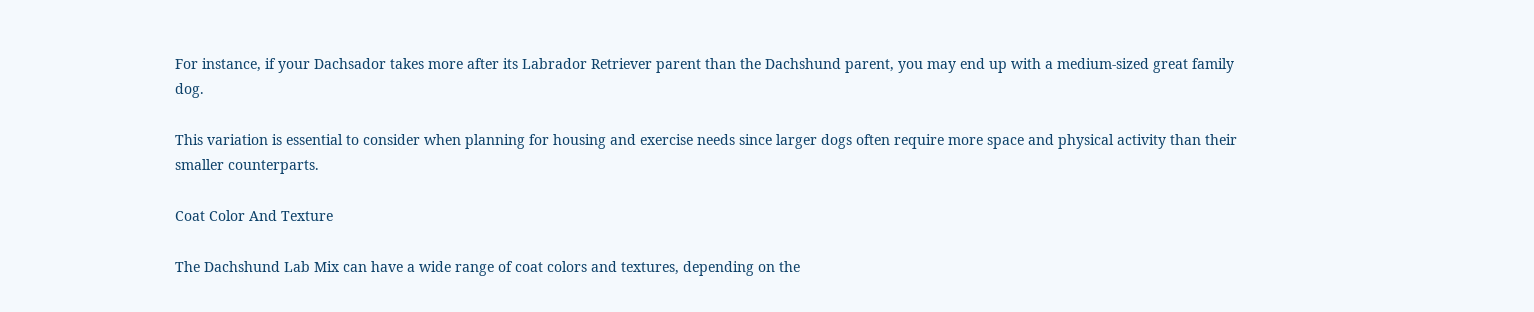For instance, if your Dachsador takes more after its Labrador Retriever parent than the Dachshund parent, you may end up with a medium-sized great family dog.

This variation is essential to consider when planning for housing and exercise needs since larger dogs often require more space and physical activity than their smaller counterparts.

Coat Color And Texture

The Dachshund Lab Mix can have a wide range of coat colors and textures, depending on the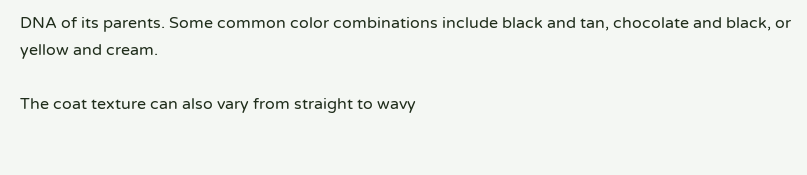DNA of its parents. Some common color combinations include black and tan, chocolate and black, or yellow and cream.

The coat texture can also vary from straight to wavy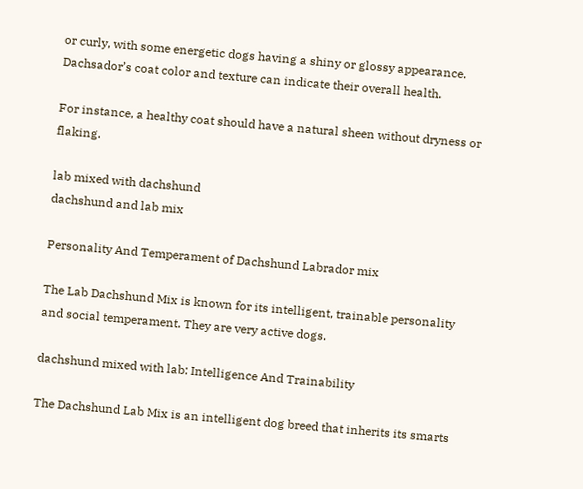or curly, with some energetic dogs having a shiny or glossy appearance. Dachsador’s coat color and texture can indicate their overall health.

For instance, a healthy coat should have a natural sheen without dryness or flaking.

lab mixed with dachshund
dachshund and lab mix

Personality And Temperament of Dachshund Labrador mix

The Lab Dachshund Mix is known for its intelligent, trainable personality and social temperament. They are very active dogs.

dachshund mixed with lab: Intelligence And Trainability

The Dachshund Lab Mix is an intelligent dog breed that inherits its smarts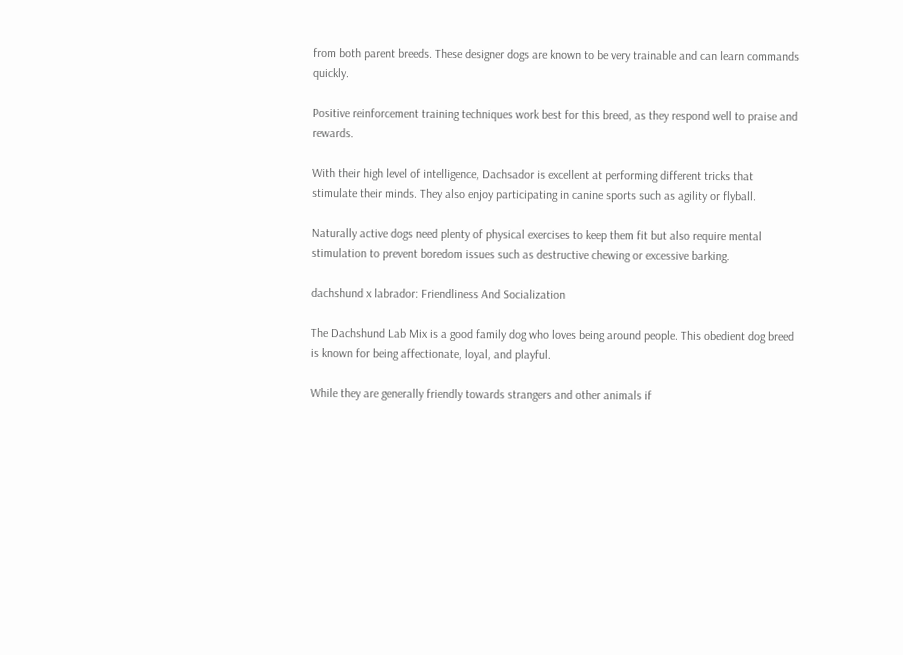from both parent breeds. These designer dogs are known to be very trainable and can learn commands quickly.

Positive reinforcement training techniques work best for this breed, as they respond well to praise and rewards.

With their high level of intelligence, Dachsador is excellent at performing different tricks that stimulate their minds. They also enjoy participating in canine sports such as agility or flyball.

Naturally active dogs need plenty of physical exercises to keep them fit but also require mental stimulation to prevent boredom issues such as destructive chewing or excessive barking.

dachshund x labrador: Friendliness And Socialization

The Dachshund Lab Mix is a good family dog who loves being around people. This obedient dog breed is known for being affectionate, loyal, and playful.

While they are generally friendly towards strangers and other animals if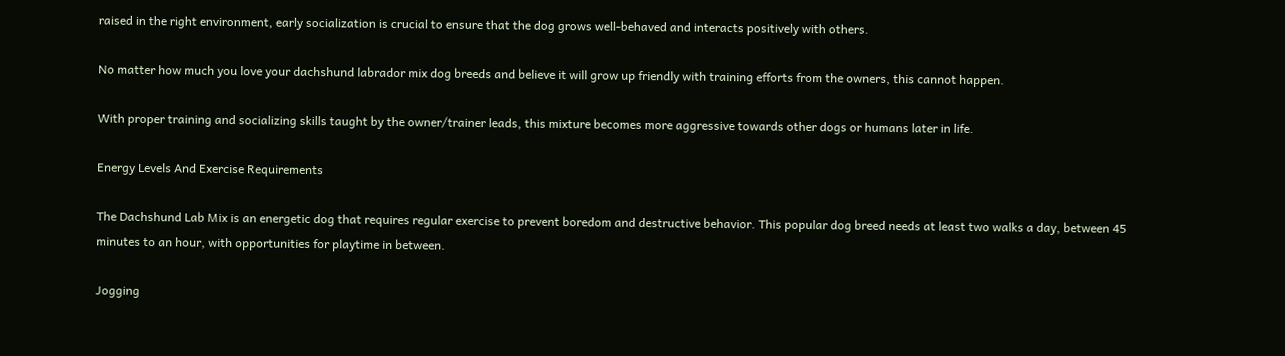raised in the right environment, early socialization is crucial to ensure that the dog grows well-behaved and interacts positively with others.

No matter how much you love your dachshund labrador mix dog breeds and believe it will grow up friendly with training efforts from the owners, this cannot happen.

With proper training and socializing skills taught by the owner/trainer leads, this mixture becomes more aggressive towards other dogs or humans later in life.

Energy Levels And Exercise Requirements

The Dachshund Lab Mix is an energetic dog that requires regular exercise to prevent boredom and destructive behavior. This popular dog breed needs at least two walks a day, between 45 minutes to an hour, with opportunities for playtime in between.

Jogging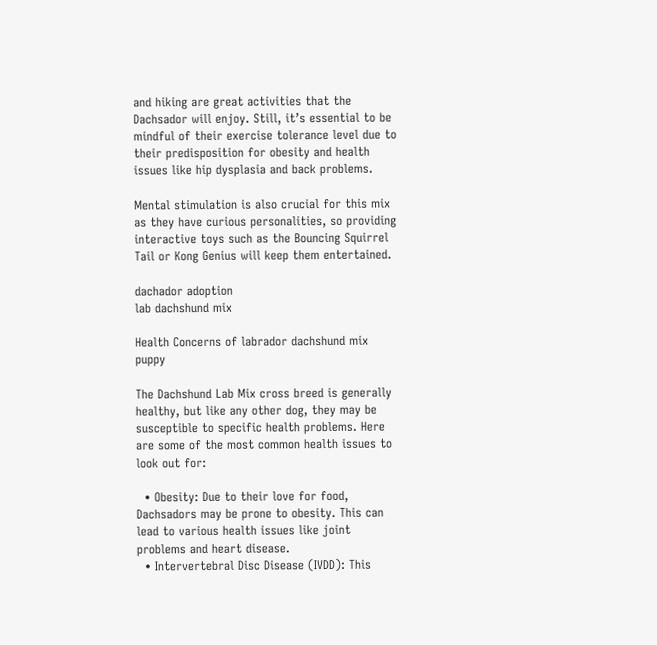and hiking are great activities that the Dachsador will enjoy. Still, it’s essential to be mindful of their exercise tolerance level due to their predisposition for obesity and health issues like hip dysplasia and back problems.

Mental stimulation is also crucial for this mix as they have curious personalities, so providing interactive toys such as the Bouncing Squirrel Tail or Kong Genius will keep them entertained.

dachador adoption
lab dachshund mix

Health Concerns of labrador dachshund mix puppy

The Dachshund Lab Mix cross breed is generally healthy, but like any other dog, they may be susceptible to specific health problems. Here are some of the most common health issues to look out for:

  • Obesity: Due to their love for food, Dachsadors may be prone to obesity. This can lead to various health issues like joint problems and heart disease.
  • Intervertebral Disc Disease (IVDD): This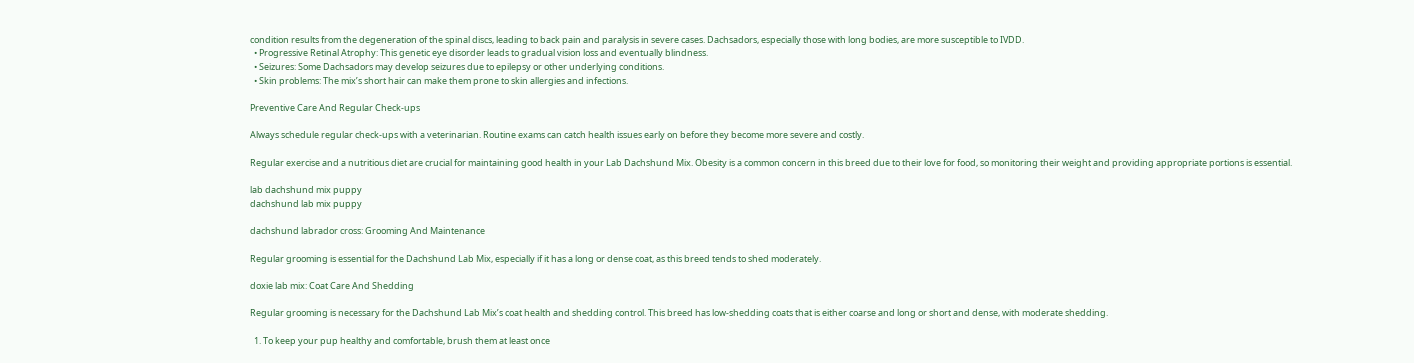condition results from the degeneration of the spinal discs, leading to back pain and paralysis in severe cases. Dachsadors, especially those with long bodies, are more susceptible to IVDD.
  • Progressive Retinal Atrophy: This genetic eye disorder leads to gradual vision loss and eventually blindness.
  • Seizures: Some Dachsadors may develop seizures due to epilepsy or other underlying conditions.
  • Skin problems: The mix’s short hair can make them prone to skin allergies and infections.

Preventive Care And Regular Check-ups

Always schedule regular check-ups with a veterinarian. Routine exams can catch health issues early on before they become more severe and costly.

Regular exercise and a nutritious diet are crucial for maintaining good health in your Lab Dachshund Mix. Obesity is a common concern in this breed due to their love for food, so monitoring their weight and providing appropriate portions is essential.

lab dachshund mix puppy
dachshund lab mix puppy

dachshund labrador cross: Grooming And Maintenance

Regular grooming is essential for the Dachshund Lab Mix, especially if it has a long or dense coat, as this breed tends to shed moderately.

doxie lab mix: Coat Care And Shedding

Regular grooming is necessary for the Dachshund Lab Mix’s coat health and shedding control. This breed has low-shedding coats that is either coarse and long or short and dense, with moderate shedding.

  1. To keep your pup healthy and comfortable, brush them at least once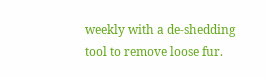weekly with a de-shedding tool to remove loose fur.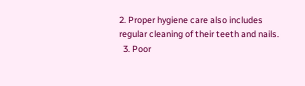2. Proper hygiene care also includes regular cleaning of their teeth and nails.
  3. Poor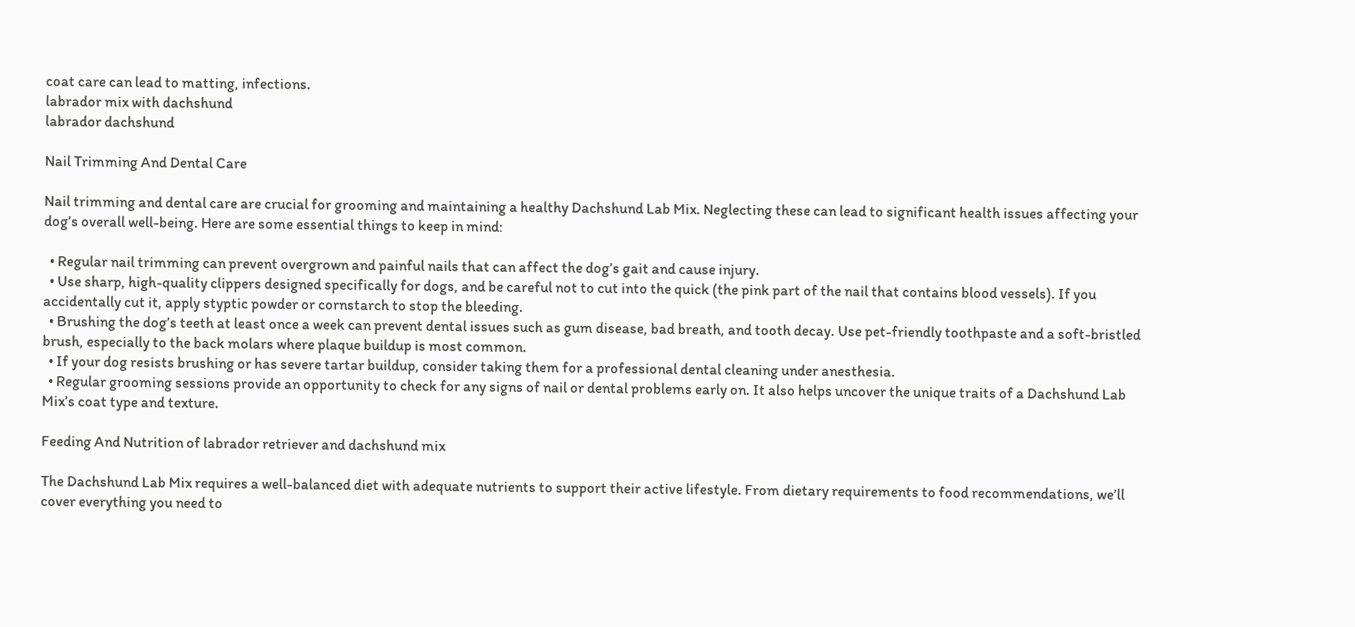coat care can lead to matting, infections.
labrador mix with dachshund
labrador dachshund

Nail Trimming And Dental Care

Nail trimming and dental care are crucial for grooming and maintaining a healthy Dachshund Lab Mix. Neglecting these can lead to significant health issues affecting your dog’s overall well-being. Here are some essential things to keep in mind:

  • Regular nail trimming can prevent overgrown and painful nails that can affect the dog’s gait and cause injury.
  • Use sharp, high-quality clippers designed specifically for dogs, and be careful not to cut into the quick (the pink part of the nail that contains blood vessels). If you accidentally cut it, apply styptic powder or cornstarch to stop the bleeding.
  • Brushing the dog’s teeth at least once a week can prevent dental issues such as gum disease, bad breath, and tooth decay. Use pet-friendly toothpaste and a soft-bristled brush, especially to the back molars where plaque buildup is most common.
  • If your dog resists brushing or has severe tartar buildup, consider taking them for a professional dental cleaning under anesthesia.
  • Regular grooming sessions provide an opportunity to check for any signs of nail or dental problems early on. It also helps uncover the unique traits of a Dachshund Lab Mix’s coat type and texture.

Feeding And Nutrition of labrador retriever and dachshund mix

The Dachshund Lab Mix requires a well-balanced diet with adequate nutrients to support their active lifestyle. From dietary requirements to food recommendations, we’ll cover everything you need to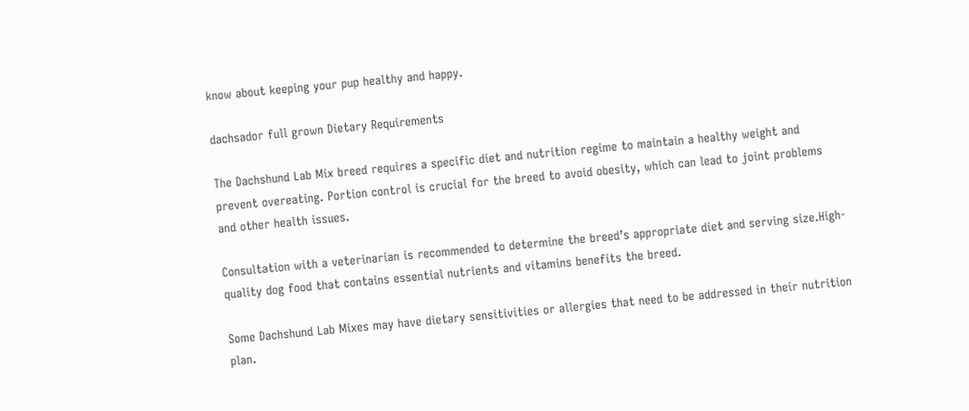know about keeping your pup healthy and happy.

dachsador full grown Dietary Requirements

The Dachshund Lab Mix breed requires a specific diet and nutrition regime to maintain a healthy weight and prevent overeating. Portion control is crucial for the breed to avoid obesity, which can lead to joint problems and other health issues.

Consultation with a veterinarian is recommended to determine the breed’s appropriate diet and serving size.High-quality dog food that contains essential nutrients and vitamins benefits the breed.

Some Dachshund Lab Mixes may have dietary sensitivities or allergies that need to be addressed in their nutrition plan.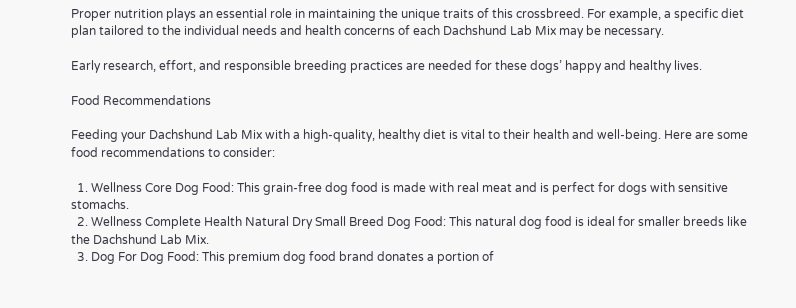Proper nutrition plays an essential role in maintaining the unique traits of this crossbreed. For example, a specific diet plan tailored to the individual needs and health concerns of each Dachshund Lab Mix may be necessary.

Early research, effort, and responsible breeding practices are needed for these dogs’ happy and healthy lives.

Food Recommendations

Feeding your Dachshund Lab Mix with a high-quality, healthy diet is vital to their health and well-being. Here are some food recommendations to consider:

  1. Wellness Core Dog Food: This grain-free dog food is made with real meat and is perfect for dogs with sensitive stomachs.
  2. Wellness Complete Health Natural Dry Small Breed Dog Food: This natural dog food is ideal for smaller breeds like the Dachshund Lab Mix.
  3. Dog For Dog Food: This premium dog food brand donates a portion of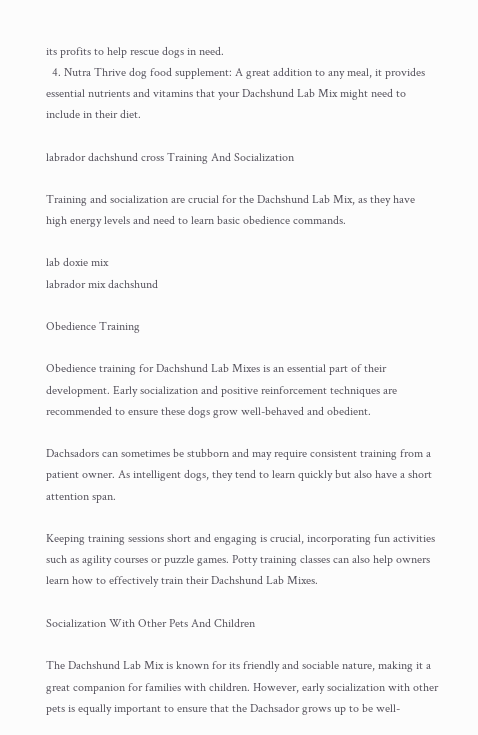its profits to help rescue dogs in need.
  4. Nutra Thrive dog food supplement: A great addition to any meal, it provides essential nutrients and vitamins that your Dachshund Lab Mix might need to include in their diet.

labrador dachshund cross Training And Socialization

Training and socialization are crucial for the Dachshund Lab Mix, as they have high energy levels and need to learn basic obedience commands.

lab doxie mix
labrador mix dachshund

Obedience Training

Obedience training for Dachshund Lab Mixes is an essential part of their development. Early socialization and positive reinforcement techniques are recommended to ensure these dogs grow well-behaved and obedient.

Dachsadors can sometimes be stubborn and may require consistent training from a patient owner. As intelligent dogs, they tend to learn quickly but also have a short attention span.

Keeping training sessions short and engaging is crucial, incorporating fun activities such as agility courses or puzzle games. Potty training classes can also help owners learn how to effectively train their Dachshund Lab Mixes.

Socialization With Other Pets And Children

The Dachshund Lab Mix is known for its friendly and sociable nature, making it a great companion for families with children. However, early socialization with other pets is equally important to ensure that the Dachsador grows up to be well-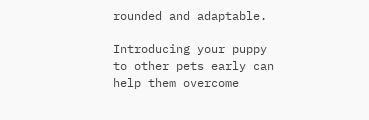rounded and adaptable.

Introducing your puppy to other pets early can help them overcome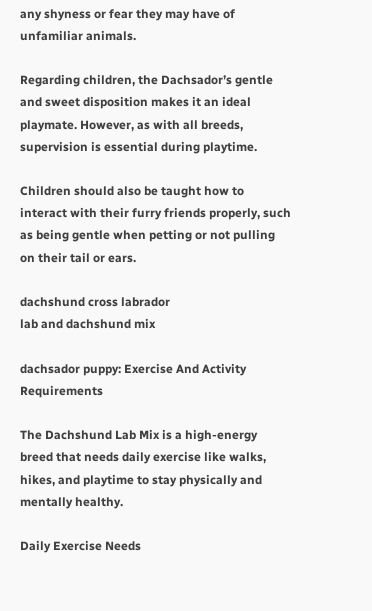any shyness or fear they may have of unfamiliar animals.

Regarding children, the Dachsador’s gentle and sweet disposition makes it an ideal playmate. However, as with all breeds, supervision is essential during playtime.

Children should also be taught how to interact with their furry friends properly, such as being gentle when petting or not pulling on their tail or ears.

dachshund cross labrador
lab and dachshund mix

dachsador puppy: Exercise And Activity Requirements

The Dachshund Lab Mix is a high-energy breed that needs daily exercise like walks, hikes, and playtime to stay physically and mentally healthy.

Daily Exercise Needs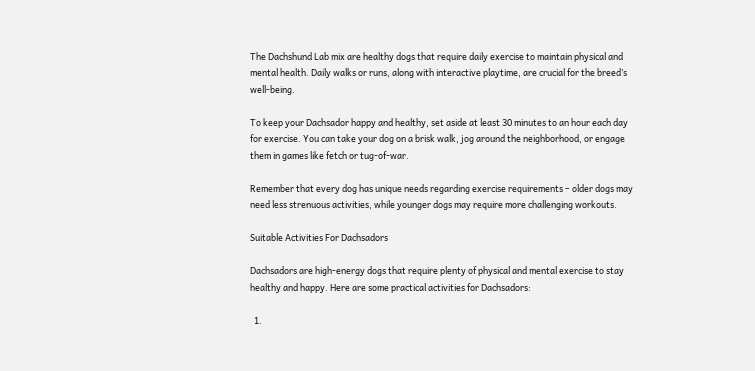The Dachshund Lab mix are healthy dogs that require daily exercise to maintain physical and mental health. Daily walks or runs, along with interactive playtime, are crucial for the breed’s well-being.

To keep your Dachsador happy and healthy, set aside at least 30 minutes to an hour each day for exercise. You can take your dog on a brisk walk, jog around the neighborhood, or engage them in games like fetch or tug-of-war.

Remember that every dog has unique needs regarding exercise requirements – older dogs may need less strenuous activities, while younger dogs may require more challenging workouts.

Suitable Activities For Dachsadors

Dachsadors are high-energy dogs that require plenty of physical and mental exercise to stay healthy and happy. Here are some practical activities for Dachsadors:

  1.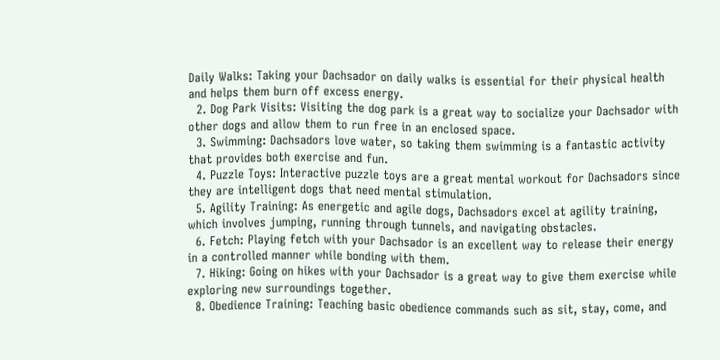Daily Walks: Taking your Dachsador on daily walks is essential for their physical health and helps them burn off excess energy.
  2. Dog Park Visits: Visiting the dog park is a great way to socialize your Dachsador with other dogs and allow them to run free in an enclosed space.
  3. Swimming: Dachsadors love water, so taking them swimming is a fantastic activity that provides both exercise and fun.
  4. Puzzle Toys: Interactive puzzle toys are a great mental workout for Dachsadors since they are intelligent dogs that need mental stimulation.
  5. Agility Training: As energetic and agile dogs, Dachsadors excel at agility training, which involves jumping, running through tunnels, and navigating obstacles.
  6. Fetch: Playing fetch with your Dachsador is an excellent way to release their energy in a controlled manner while bonding with them.
  7. Hiking: Going on hikes with your Dachsador is a great way to give them exercise while exploring new surroundings together.
  8. Obedience Training: Teaching basic obedience commands such as sit, stay, come, and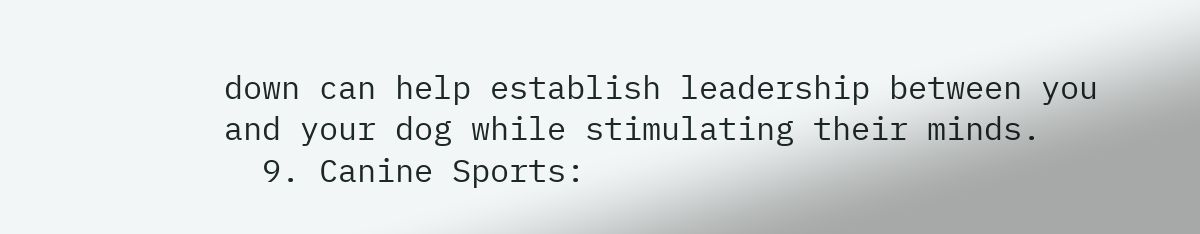down can help establish leadership between you and your dog while stimulating their minds.
  9. Canine Sports: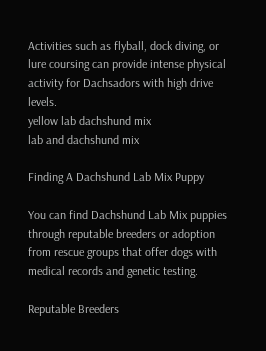Activities such as flyball, dock diving, or lure coursing can provide intense physical activity for Dachsadors with high drive levels.
yellow lab dachshund mix
lab and dachshund mix

Finding A Dachshund Lab Mix Puppy

You can find Dachshund Lab Mix puppies through reputable breeders or adoption from rescue groups that offer dogs with medical records and genetic testing.

Reputable Breeders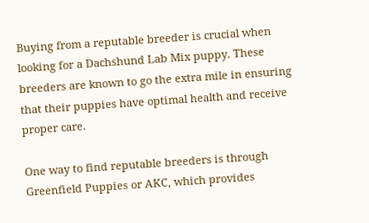Buying from a reputable breeder is crucial when looking for a Dachshund Lab Mix puppy. These breeders are known to go the extra mile in ensuring that their puppies have optimal health and receive proper care.

One way to find reputable breeders is through Greenfield Puppies or AKC, which provides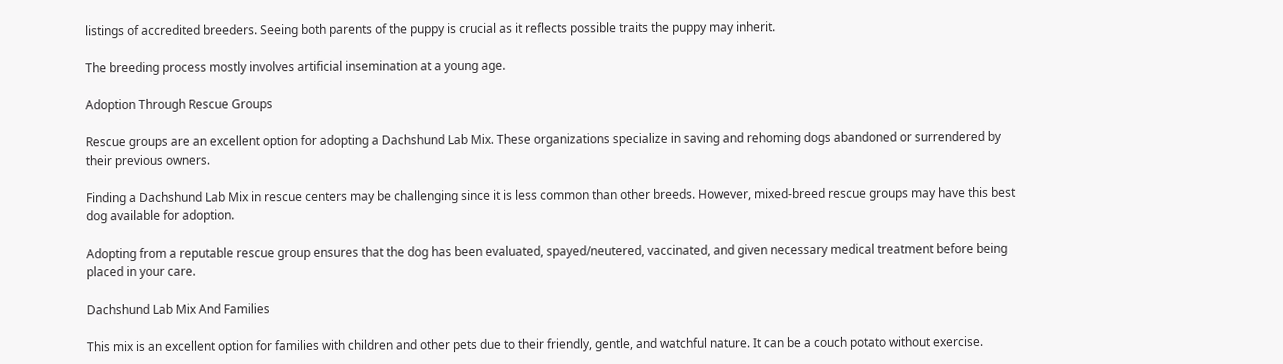listings of accredited breeders. Seeing both parents of the puppy is crucial as it reflects possible traits the puppy may inherit.

The breeding process mostly involves artificial insemination at a young age.

Adoption Through Rescue Groups

Rescue groups are an excellent option for adopting a Dachshund Lab Mix. These organizations specialize in saving and rehoming dogs abandoned or surrendered by their previous owners.

Finding a Dachshund Lab Mix in rescue centers may be challenging since it is less common than other breeds. However, mixed-breed rescue groups may have this best dog available for adoption.

Adopting from a reputable rescue group ensures that the dog has been evaluated, spayed/neutered, vaccinated, and given necessary medical treatment before being placed in your care.

Dachshund Lab Mix And Families

This mix is an excellent option for families with children and other pets due to their friendly, gentle, and watchful nature. It can be a couch potato without exercise.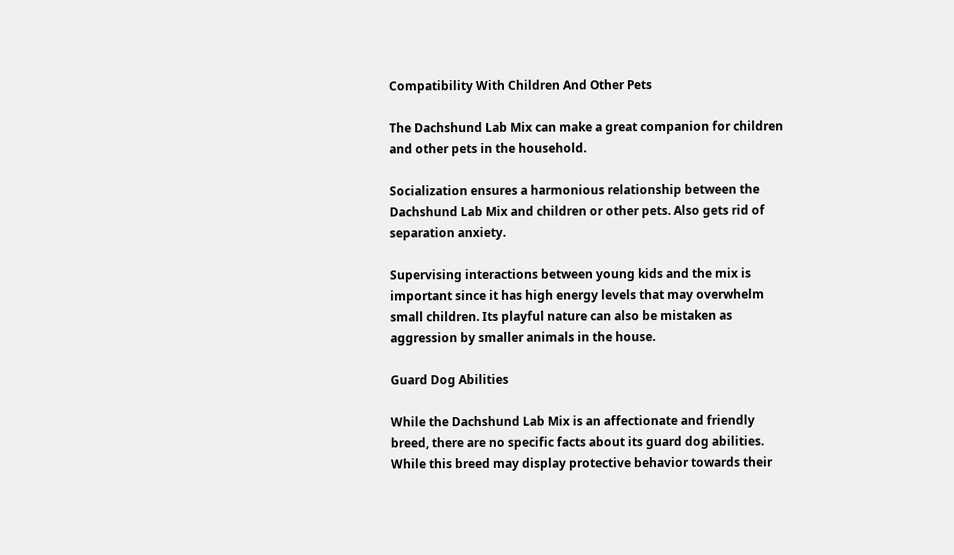Compatibility With Children And Other Pets

The Dachshund Lab Mix can make a great companion for children and other pets in the household.

Socialization ensures a harmonious relationship between the Dachshund Lab Mix and children or other pets. Also gets rid of separation anxiety.

Supervising interactions between young kids and the mix is important since it has high energy levels that may overwhelm small children. Its playful nature can also be mistaken as aggression by smaller animals in the house.

Guard Dog Abilities

While the Dachshund Lab Mix is an affectionate and friendly breed, there are no specific facts about its guard dog abilities. While this breed may display protective behavior towards their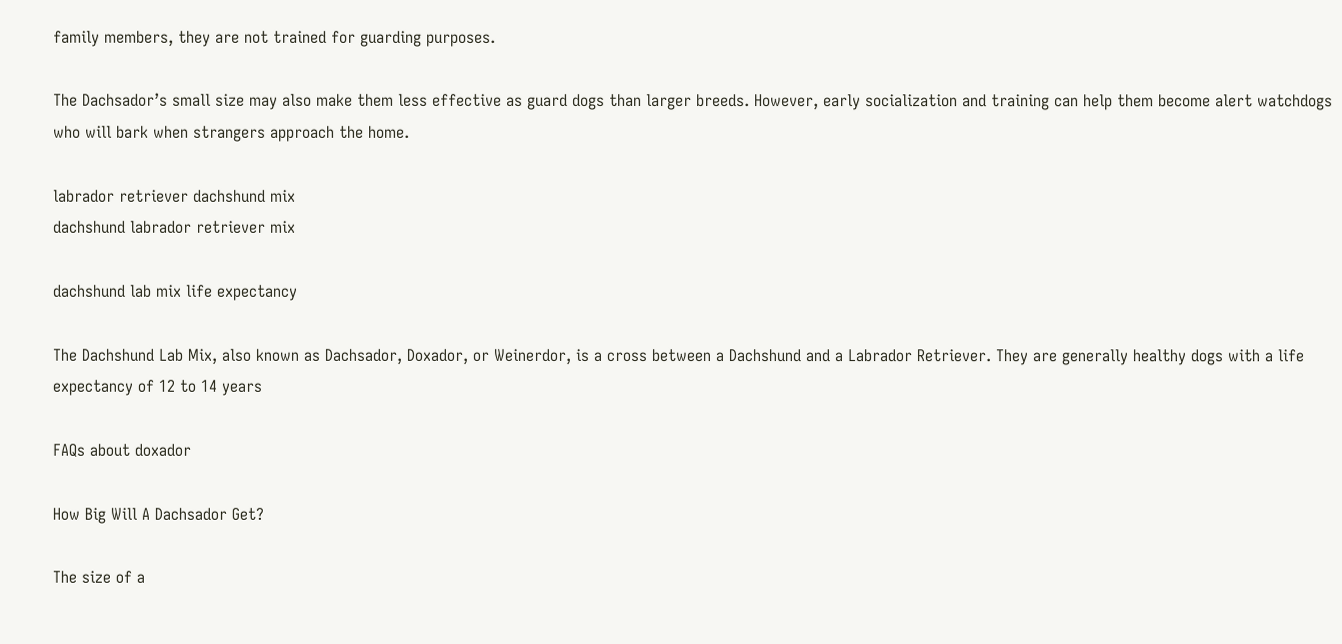family members, they are not trained for guarding purposes.

The Dachsador’s small size may also make them less effective as guard dogs than larger breeds. However, early socialization and training can help them become alert watchdogs who will bark when strangers approach the home.

labrador retriever dachshund mix
dachshund labrador retriever mix

dachshund lab mix life expectancy

The Dachshund Lab Mix, also known as Dachsador, Doxador, or Weinerdor, is a cross between a Dachshund and a Labrador Retriever. They are generally healthy dogs with a life expectancy of 12 to 14 years

FAQs about doxador

How Big Will A Dachsador Get?

The size of a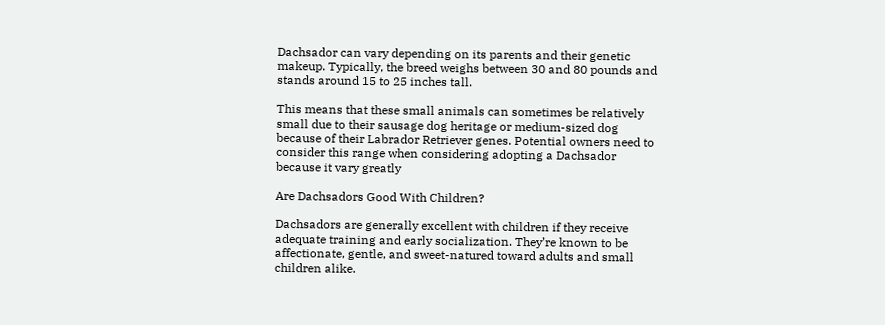Dachsador can vary depending on its parents and their genetic makeup. Typically, the breed weighs between 30 and 80 pounds and stands around 15 to 25 inches tall.

This means that these small animals can sometimes be relatively small due to their sausage dog heritage or medium-sized dog because of their Labrador Retriever genes. Potential owners need to consider this range when considering adopting a Dachsador because it vary greatly

Are Dachsadors Good With Children?

Dachsadors are generally excellent with children if they receive adequate training and early socialization. They’re known to be affectionate, gentle, and sweet-natured toward adults and small children alike.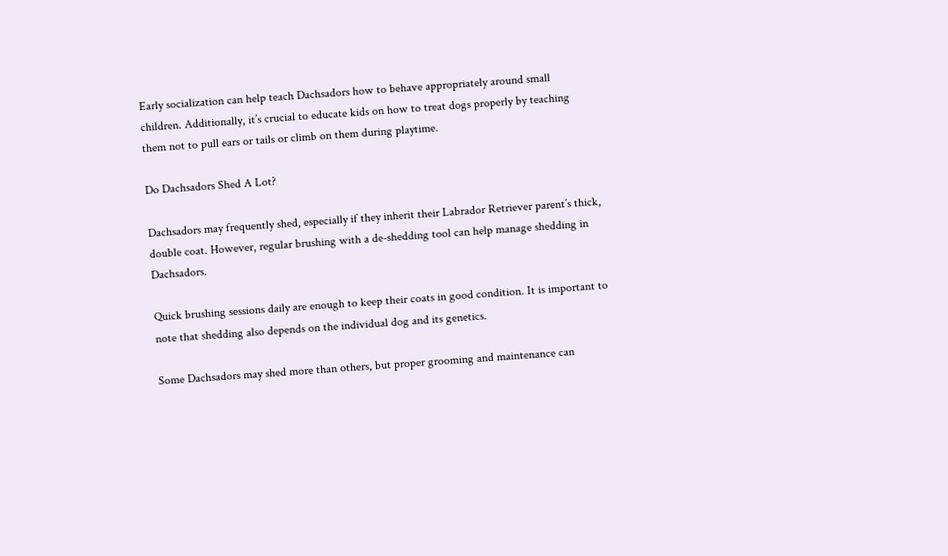Early socialization can help teach Dachsadors how to behave appropriately around small children. Additionally, it’s crucial to educate kids on how to treat dogs properly by teaching them not to pull ears or tails or climb on them during playtime.

Do Dachsadors Shed A Lot?

Dachsadors may frequently shed, especially if they inherit their Labrador Retriever parent’s thick, double coat. However, regular brushing with a de-shedding tool can help manage shedding in Dachsadors.

Quick brushing sessions daily are enough to keep their coats in good condition. It is important to note that shedding also depends on the individual dog and its genetics.

Some Dachsadors may shed more than others, but proper grooming and maintenance can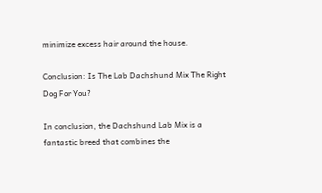minimize excess hair around the house.

Conclusion: Is The Lab Dachshund Mix The Right Dog For You?

In conclusion, the Dachshund Lab Mix is a fantastic breed that combines the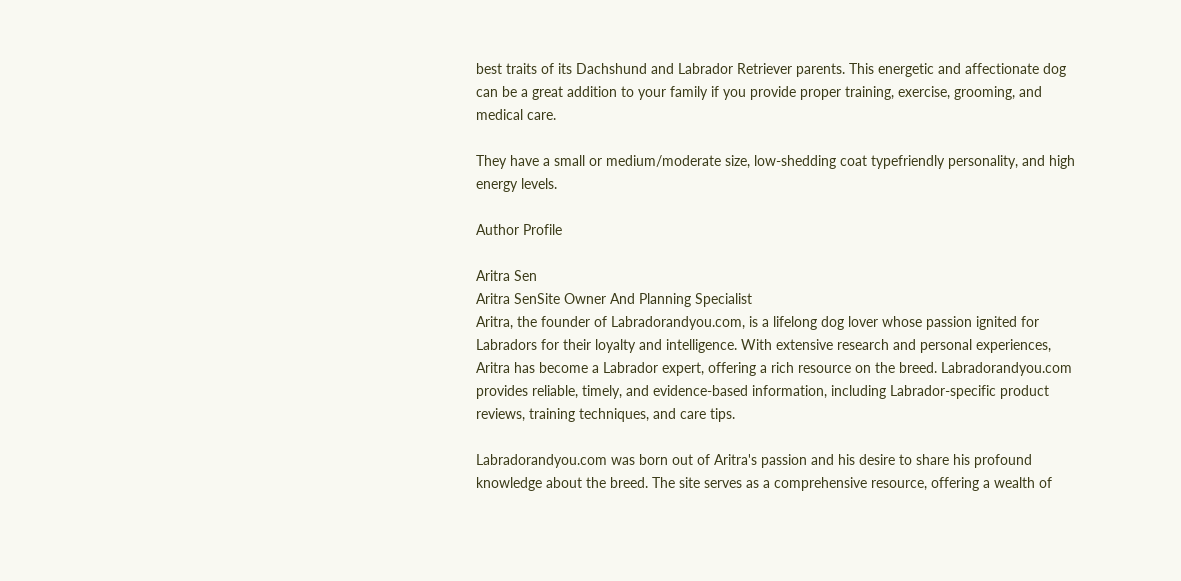best traits of its Dachshund and Labrador Retriever parents. This energetic and affectionate dog can be a great addition to your family if you provide proper training, exercise, grooming, and medical care.

They have a small or medium/moderate size, low-shedding coat typefriendly personality, and high energy levels.

Author Profile

Aritra Sen
Aritra SenSite Owner And Planning Specialist
Aritra, the founder of Labradorandyou.com, is a lifelong dog lover whose passion ignited for Labradors for their loyalty and intelligence. With extensive research and personal experiences, Aritra has become a Labrador expert, offering a rich resource on the breed. Labradorandyou.com provides reliable, timely, and evidence-based information, including Labrador-specific product reviews, training techniques, and care tips.

Labradorandyou.com was born out of Aritra's passion and his desire to share his profound knowledge about the breed. The site serves as a comprehensive resource, offering a wealth of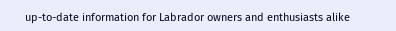up-to-date information for Labrador owners and enthusiasts alike